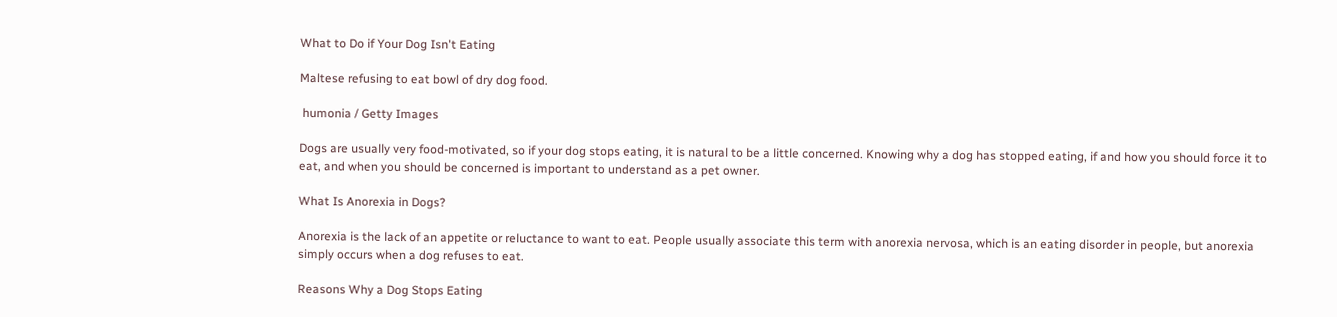What to Do if Your Dog Isn't Eating

Maltese refusing to eat bowl of dry dog food.

 humonia / Getty Images

Dogs are usually very food-motivated, so if your dog stops eating, it is natural to be a little concerned. Knowing why a dog has stopped eating, if and how you should force it to eat, and when you should be concerned is important to understand as a pet owner.

What Is Anorexia in Dogs?

Anorexia is the lack of an appetite or reluctance to want to eat. People usually associate this term with anorexia nervosa, which is an eating disorder in people, but anorexia simply occurs when a dog refuses to eat.

Reasons Why a Dog Stops Eating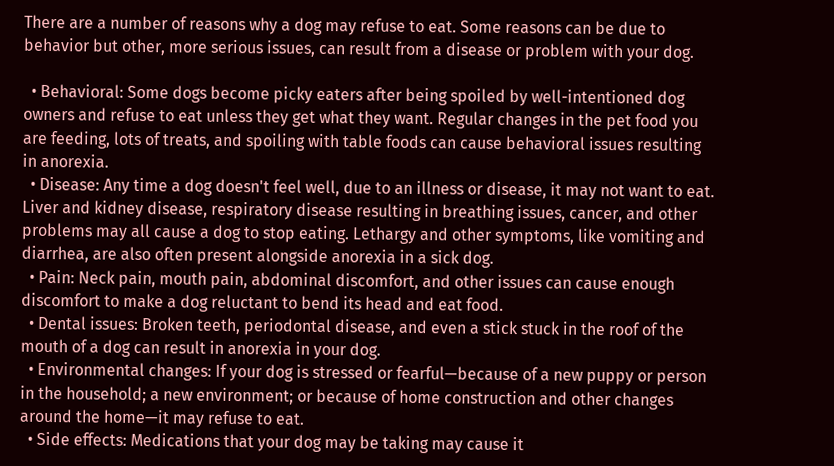There are a number of reasons why a dog may refuse to eat. Some reasons can be due to behavior but other, more serious issues, can result from a disease or problem with your dog.

  • Behavioral: Some dogs become picky eaters after being spoiled by well-intentioned dog owners and refuse to eat unless they get what they want. Regular changes in the pet food you are feeding, lots of treats, and spoiling with table foods can cause behavioral issues resulting in anorexia.
  • Disease: Any time a dog doesn't feel well, due to an illness or disease, it may not want to eat. Liver and kidney disease, respiratory disease resulting in breathing issues, cancer, and other problems may all cause a dog to stop eating. Lethargy and other symptoms, like vomiting and diarrhea, are also often present alongside anorexia in a sick dog.
  • Pain: Neck pain, mouth pain, abdominal discomfort, and other issues can cause enough discomfort to make a dog reluctant to bend its head and eat food.
  • Dental issues: Broken teeth, periodontal disease, and even a stick stuck in the roof of the mouth of a dog can result in anorexia in your dog.
  • Environmental changes: If your dog is stressed or fearful—because of a new puppy or person in the household; a new environment; or because of home construction and other changes around the home—it may refuse to eat.
  • Side effects: Medications that your dog may be taking may cause it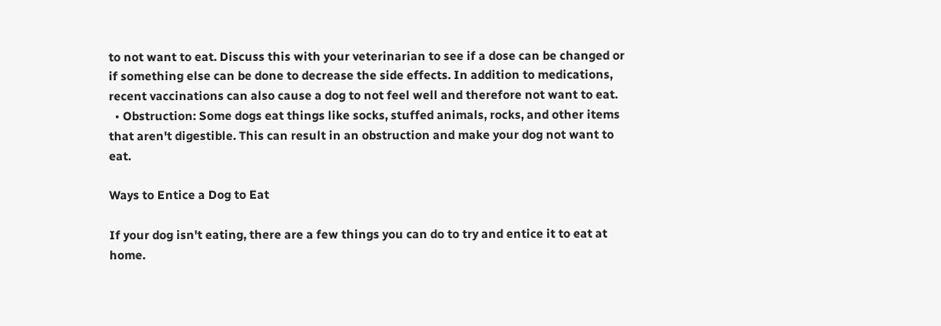to not want to eat. Discuss this with your veterinarian to see if a dose can be changed or if something else can be done to decrease the side effects. In addition to medications, recent vaccinations can also cause a dog to not feel well and therefore not want to eat.
  • Obstruction: Some dogs eat things like socks, stuffed animals, rocks, and other items that aren't digestible. This can result in an obstruction and make your dog not want to eat.

Ways to Entice a Dog to Eat

If your dog isn't eating, there are a few things you can do to try and entice it to eat at home.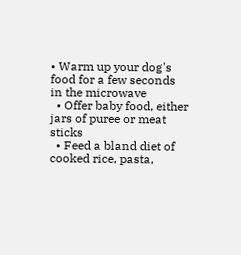• Warm up your dog's food for a few seconds in the microwave
  • Offer baby food, either jars of puree or meat sticks
  • Feed a bland diet of cooked rice, pasta,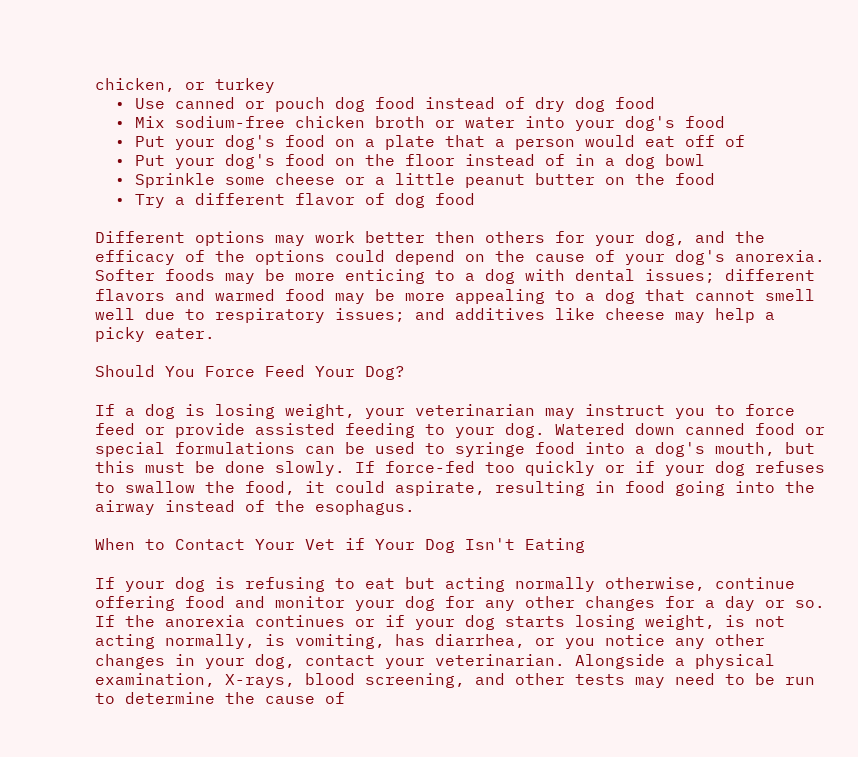chicken, or turkey
  • Use canned or pouch dog food instead of dry dog food
  • Mix sodium-free chicken broth or water into your dog's food
  • Put your dog's food on a plate that a person would eat off of
  • Put your dog's food on the floor instead of in a dog bowl
  • Sprinkle some cheese or a little peanut butter on the food
  • Try a different flavor of dog food

Different options may work better then others for your dog, and the efficacy of the options could depend on the cause of your dog's anorexia. Softer foods may be more enticing to a dog with dental issues; different flavors and warmed food may be more appealing to a dog that cannot smell well due to respiratory issues; and additives like cheese may help a picky eater.

Should You Force Feed Your Dog?

If a dog is losing weight, your veterinarian may instruct you to force feed or provide assisted feeding to your dog. Watered down canned food or special formulations can be used to syringe food into a dog's mouth, but this must be done slowly. If force-fed too quickly or if your dog refuses to swallow the food, it could aspirate, resulting in food going into the airway instead of the esophagus.

When to Contact Your Vet if Your Dog Isn't Eating

If your dog is refusing to eat but acting normally otherwise, continue offering food and monitor your dog for any other changes for a day or so. If the anorexia continues or if your dog starts losing weight, is not acting normally, is vomiting, has diarrhea, or you notice any other changes in your dog, contact your veterinarian. Alongside a physical examination, X-rays, blood screening, and other tests may need to be run to determine the cause of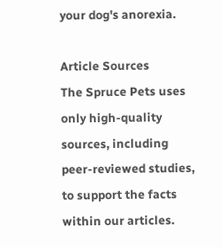your dog's anorexia.

Article Sources
The Spruce Pets uses only high-quality sources, including peer-reviewed studies, to support the facts within our articles.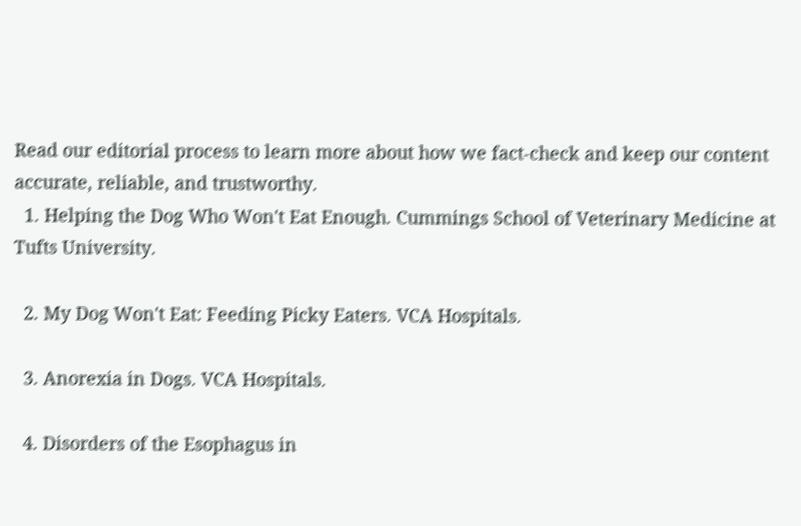Read our editorial process to learn more about how we fact-check and keep our content accurate, reliable, and trustworthy.
  1. Helping the Dog Who Won't Eat Enough. Cummings School of Veterinary Medicine at Tufts University.

  2. My Dog Won't Eat: Feeding Picky Eaters. VCA Hospitals.

  3. Anorexia in Dogs. VCA Hospitals.

  4. Disorders of the Esophagus in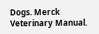Dogs. Merck Veterinary Manual.